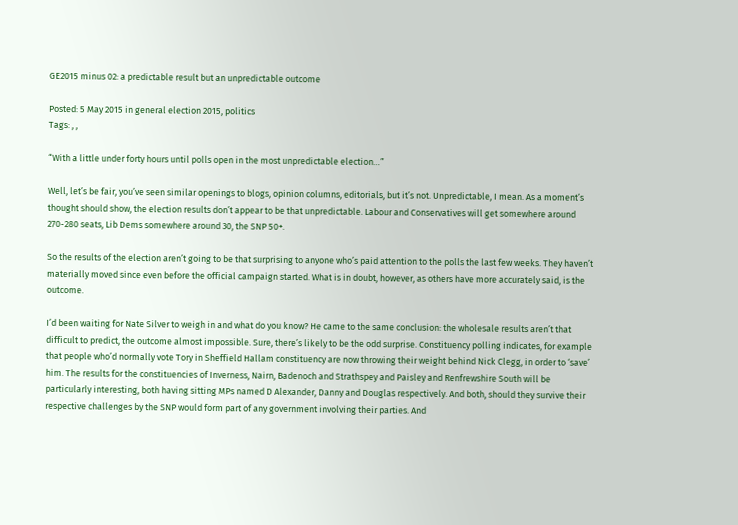GE2015 minus 02: a predictable result but an unpredictable outcome

Posted: 5 May 2015 in general election 2015, politics
Tags: , ,

“With a little under forty hours until polls open in the most unpredictable election…”

Well, let’s be fair, you’ve seen similar openings to blogs, opinion columns, editorials, but it’s not. Unpredictable, I mean. As a moment’s thought should show, the election results don’t appear to be that unpredictable. Labour and Conservatives will get somewhere around 270-280 seats, Lib Dems somewhere around 30, the SNP 50+.

So the results of the election aren’t going to be that surprising to anyone who’s paid attention to the polls the last few weeks. They haven’t materially moved since even before the official campaign started. What is in doubt, however, as others have more accurately said, is the outcome.

I’d been waiting for Nate Silver to weigh in and what do you know? He came to the same conclusion: the wholesale results aren’t that difficult to predict, the outcome almost impossible. Sure, there’s likely to be the odd surprise. Constituency polling indicates, for example that people who’d normally vote Tory in Sheffield Hallam constituency are now throwing their weight behind Nick Clegg, in order to ‘save’ him. The results for the constituencies of Inverness, Nairn, Badenoch and Strathspey and Paisley and Renfrewshire South will be particularly interesting, both having sitting MPs named D Alexander, Danny and Douglas respectively. And both, should they survive their respective challenges by the SNP would form part of any government involving their parties. And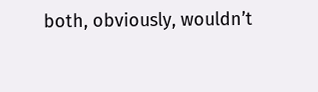both, obviously, wouldn’t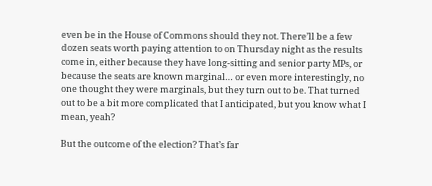even be in the House of Commons should they not. There’ll be a few dozen seats worth paying attention to on Thursday night as the results come in, either because they have long-sitting and senior party MPs, or because the seats are known marginal… or even more interestingly, no one thought they were marginals, but they turn out to be. That turned out to be a bit more complicated that I anticipated, but you know what I mean, yeah?

But the outcome of the election? That’s far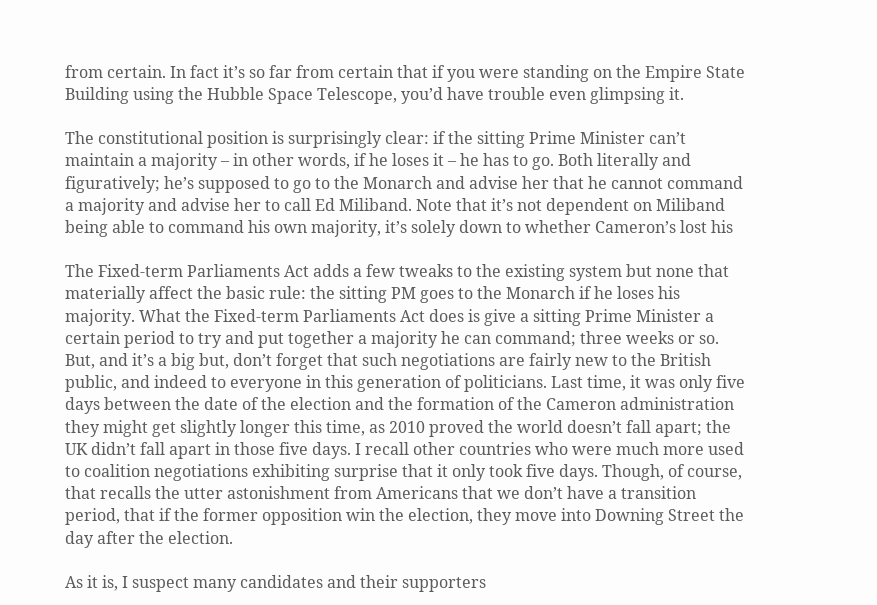from certain. In fact it’s so far from certain that if you were standing on the Empire State Building using the Hubble Space Telescope, you’d have trouble even glimpsing it.

The constitutional position is surprisingly clear: if the sitting Prime Minister can’t maintain a majority – in other words, if he loses it – he has to go. Both literally and figuratively; he’s supposed to go to the Monarch and advise her that he cannot command a majority and advise her to call Ed Miliband. Note that it’s not dependent on Miliband being able to command his own majority, it’s solely down to whether Cameron’s lost his

The Fixed-term Parliaments Act adds a few tweaks to the existing system but none that materially affect the basic rule: the sitting PM goes to the Monarch if he loses his majority. What the Fixed-term Parliaments Act does is give a sitting Prime Minister a certain period to try and put together a majority he can command; three weeks or so. But, and it’s a big but, don’t forget that such negotiations are fairly new to the British public, and indeed to everyone in this generation of politicians. Last time, it was only five days between the date of the election and the formation of the Cameron administration  they might get slightly longer this time, as 2010 proved the world doesn’t fall apart; the UK didn’t fall apart in those five days. I recall other countries who were much more used to coalition negotiations exhibiting surprise that it only took five days. Though, of course, that recalls the utter astonishment from Americans that we don’t have a transition period, that if the former opposition win the election, they move into Downing Street the day after the election.

As it is, I suspect many candidates and their supporters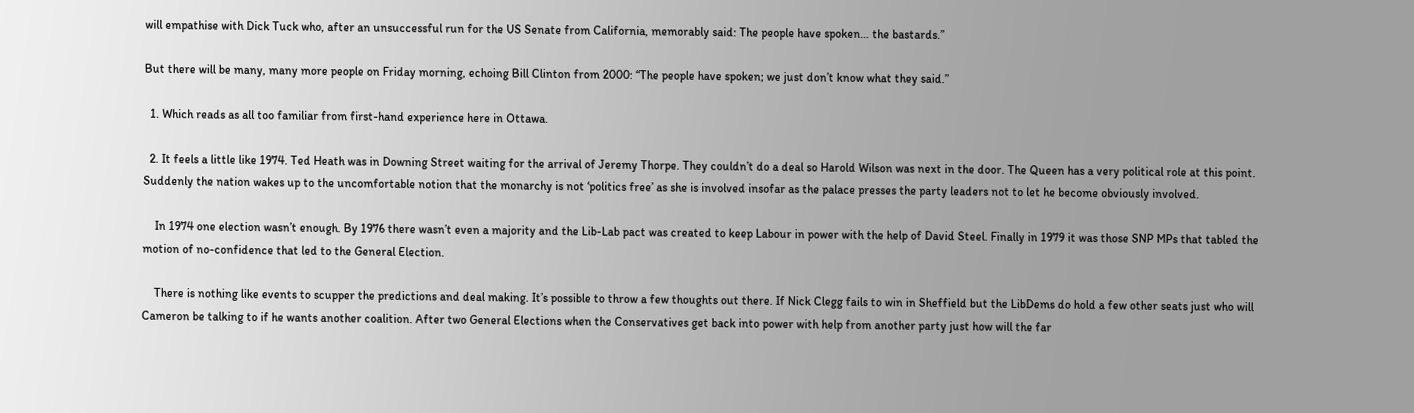will empathise with Dick Tuck who, after an unsuccessful run for the US Senate from California, memorably said: The people have spoken… the bastards.”

But there will be many, many more people on Friday morning, echoing Bill Clinton from 2000: “The people have spoken; we just don’t know what they said.”

  1. Which reads as all too familiar from first-hand experience here in Ottawa.

  2. It feels a little like 1974. Ted Heath was in Downing Street waiting for the arrival of Jeremy Thorpe. They couldn’t do a deal so Harold Wilson was next in the door. The Queen has a very political role at this point. Suddenly the nation wakes up to the uncomfortable notion that the monarchy is not ‘politics free’ as she is involved insofar as the palace presses the party leaders not to let he become obviously involved.

    In 1974 one election wasn’t enough. By 1976 there wasn’t even a majority and the Lib-Lab pact was created to keep Labour in power with the help of David Steel. Finally in 1979 it was those SNP MPs that tabled the motion of no-confidence that led to the General Election.

    There is nothing like events to scupper the predictions and deal making. It’s possible to throw a few thoughts out there. If Nick Clegg fails to win in Sheffield but the LibDems do hold a few other seats just who will Cameron be talking to if he wants another coalition. After two General Elections when the Conservatives get back into power with help from another party just how will the far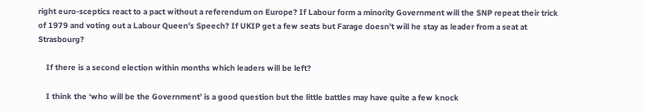right euro-sceptics react to a pact without a referendum on Europe? If Labour form a minority Government will the SNP repeat their trick of 1979 and voting out a Labour Queen’s Speech? If UKIP get a few seats but Farage doesn’t will he stay as leader from a seat at Strasbourg?

    If there is a second election within months which leaders will be left?

    I think the ‘who will be the Government’ is a good question but the little battles may have quite a few knock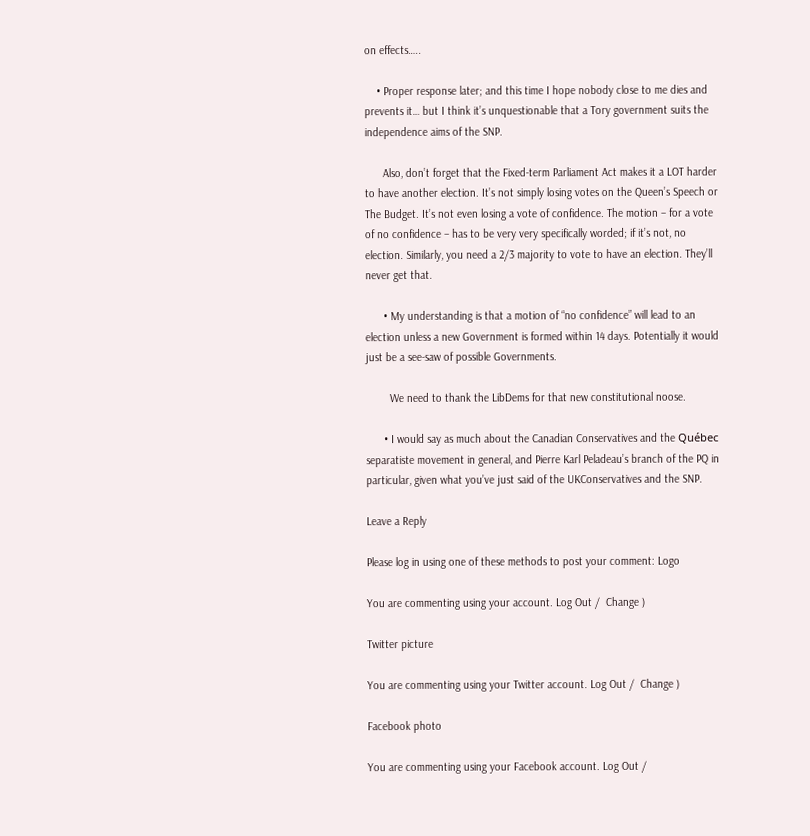on effects…..

    • Proper response later; and this time I hope nobody close to me dies and prevents it… but I think it’s unquestionable that a Tory government suits the independence aims of the SNP.

      Also, don’t forget that the Fixed-term Parliament Act makes it a LOT harder to have another election. It’s not simply losing votes on the Queen’s Speech or The Budget. It’s not even losing a vote of confidence. The motion – for a vote of no confidence – has to be very very specifically worded; if it’s not, no election. Similarly, you need a 2/3 majority to vote to have an election. They’ll never get that.

      • My understanding is that a motion of “no confidence” will lead to an election unless a new Government is formed within 14 days. Potentially it would just be a see-saw of possible Governments.

        We need to thank the LibDems for that new constitutional noose.

      • I would say as much about the Canadian Conservatives and the Québec separatiste movement in general, and Pierre Karl Peladeau’s branch of the PQ in particular, given what you’ve just said of the UKConservatives and the SNP.

Leave a Reply

Please log in using one of these methods to post your comment: Logo

You are commenting using your account. Log Out /  Change )

Twitter picture

You are commenting using your Twitter account. Log Out /  Change )

Facebook photo

You are commenting using your Facebook account. Log Out /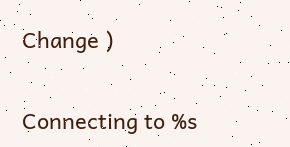Change )

Connecting to %s